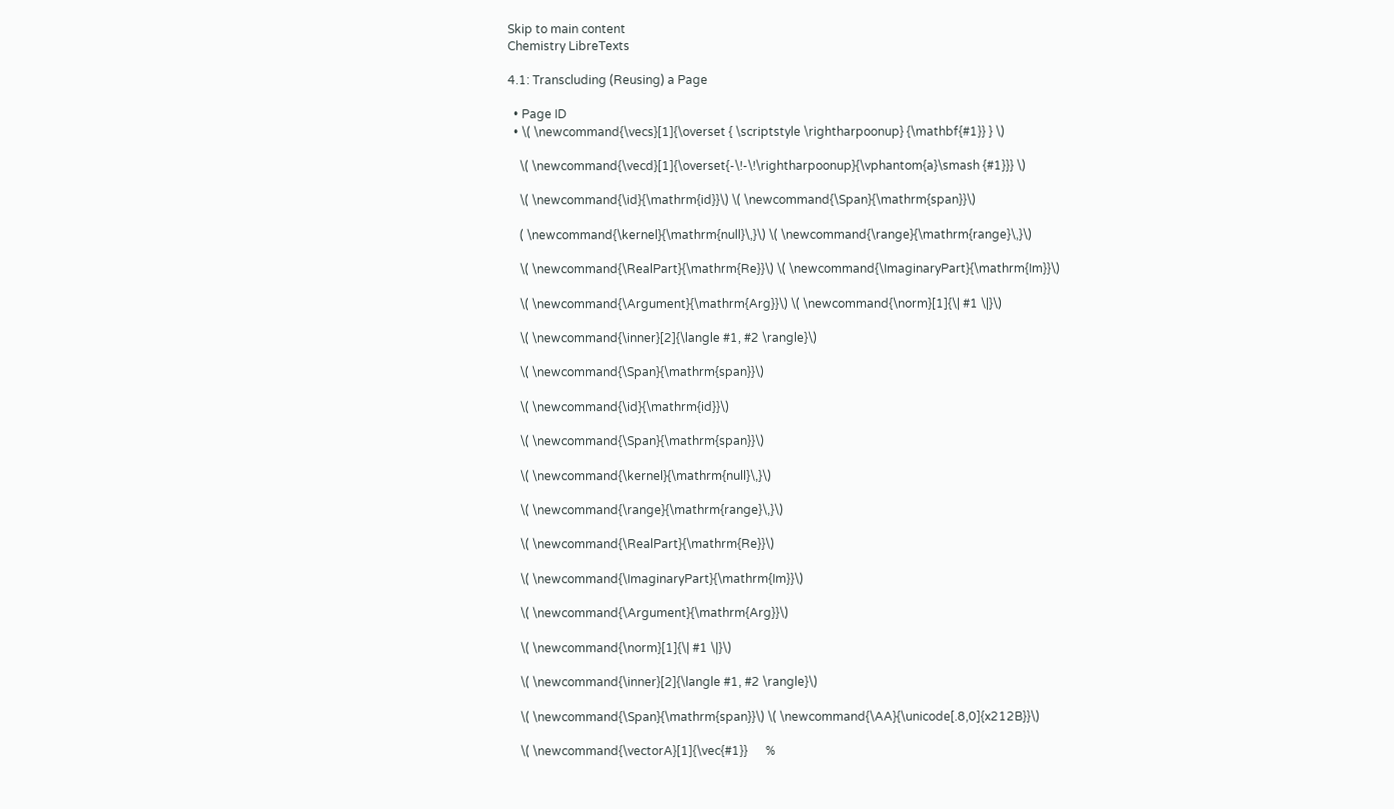Skip to main content
Chemistry LibreTexts

4.1: Transcluding (Reusing) a Page

  • Page ID
  • \( \newcommand{\vecs}[1]{\overset { \scriptstyle \rightharpoonup} {\mathbf{#1}} } \)

    \( \newcommand{\vecd}[1]{\overset{-\!-\!\rightharpoonup}{\vphantom{a}\smash {#1}}} \)

    \( \newcommand{\id}{\mathrm{id}}\) \( \newcommand{\Span}{\mathrm{span}}\)

    ( \newcommand{\kernel}{\mathrm{null}\,}\) \( \newcommand{\range}{\mathrm{range}\,}\)

    \( \newcommand{\RealPart}{\mathrm{Re}}\) \( \newcommand{\ImaginaryPart}{\mathrm{Im}}\)

    \( \newcommand{\Argument}{\mathrm{Arg}}\) \( \newcommand{\norm}[1]{\| #1 \|}\)

    \( \newcommand{\inner}[2]{\langle #1, #2 \rangle}\)

    \( \newcommand{\Span}{\mathrm{span}}\)

    \( \newcommand{\id}{\mathrm{id}}\)

    \( \newcommand{\Span}{\mathrm{span}}\)

    \( \newcommand{\kernel}{\mathrm{null}\,}\)

    \( \newcommand{\range}{\mathrm{range}\,}\)

    \( \newcommand{\RealPart}{\mathrm{Re}}\)

    \( \newcommand{\ImaginaryPart}{\mathrm{Im}}\)

    \( \newcommand{\Argument}{\mathrm{Arg}}\)

    \( \newcommand{\norm}[1]{\| #1 \|}\)

    \( \newcommand{\inner}[2]{\langle #1, #2 \rangle}\)

    \( \newcommand{\Span}{\mathrm{span}}\) \( \newcommand{\AA}{\unicode[.8,0]{x212B}}\)

    \( \newcommand{\vectorA}[1]{\vec{#1}}      %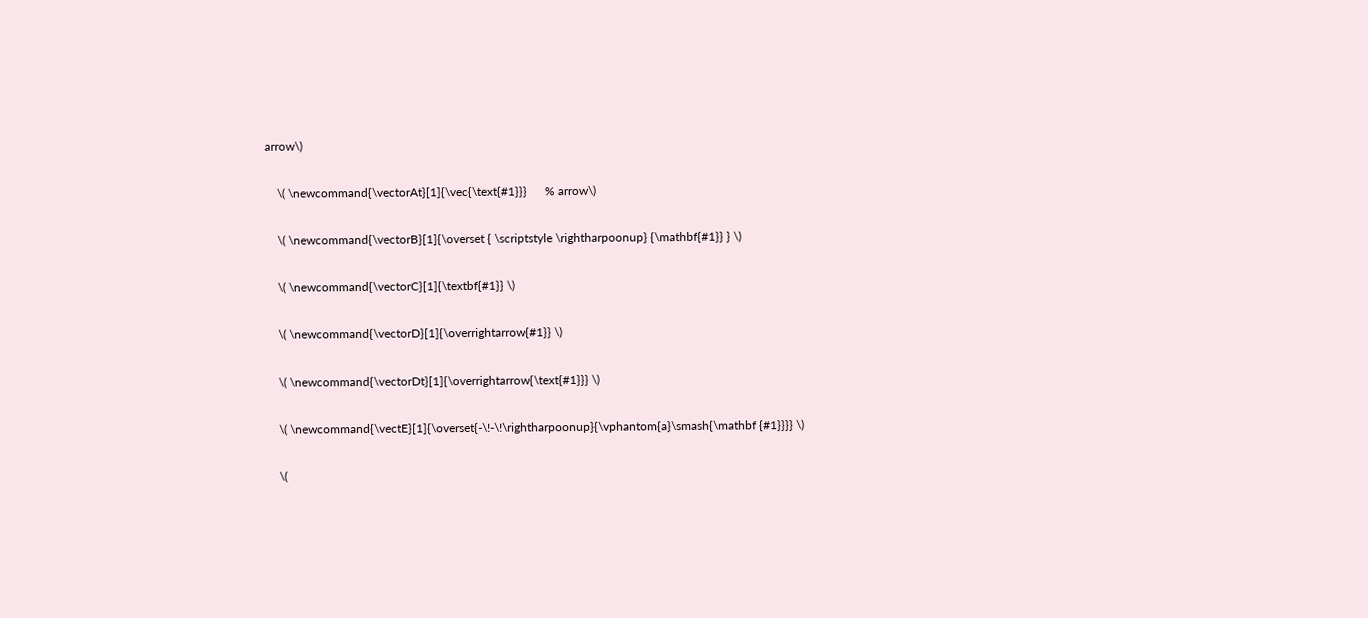arrow\)

    \( \newcommand{\vectorAt}[1]{\vec{\text{#1}}}      % arrow\)

    \( \newcommand{\vectorB}[1]{\overset { \scriptstyle \rightharpoonup} {\mathbf{#1}} } \)

    \( \newcommand{\vectorC}[1]{\textbf{#1}} \)

    \( \newcommand{\vectorD}[1]{\overrightarrow{#1}} \)

    \( \newcommand{\vectorDt}[1]{\overrightarrow{\text{#1}}} \)

    \( \newcommand{\vectE}[1]{\overset{-\!-\!\rightharpoonup}{\vphantom{a}\smash{\mathbf {#1}}}} \)

    \(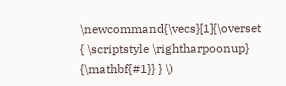\newcommand{\vecs}[1]{\overset { \scriptstyle \rightharpoonup} {\mathbf{#1}} } \)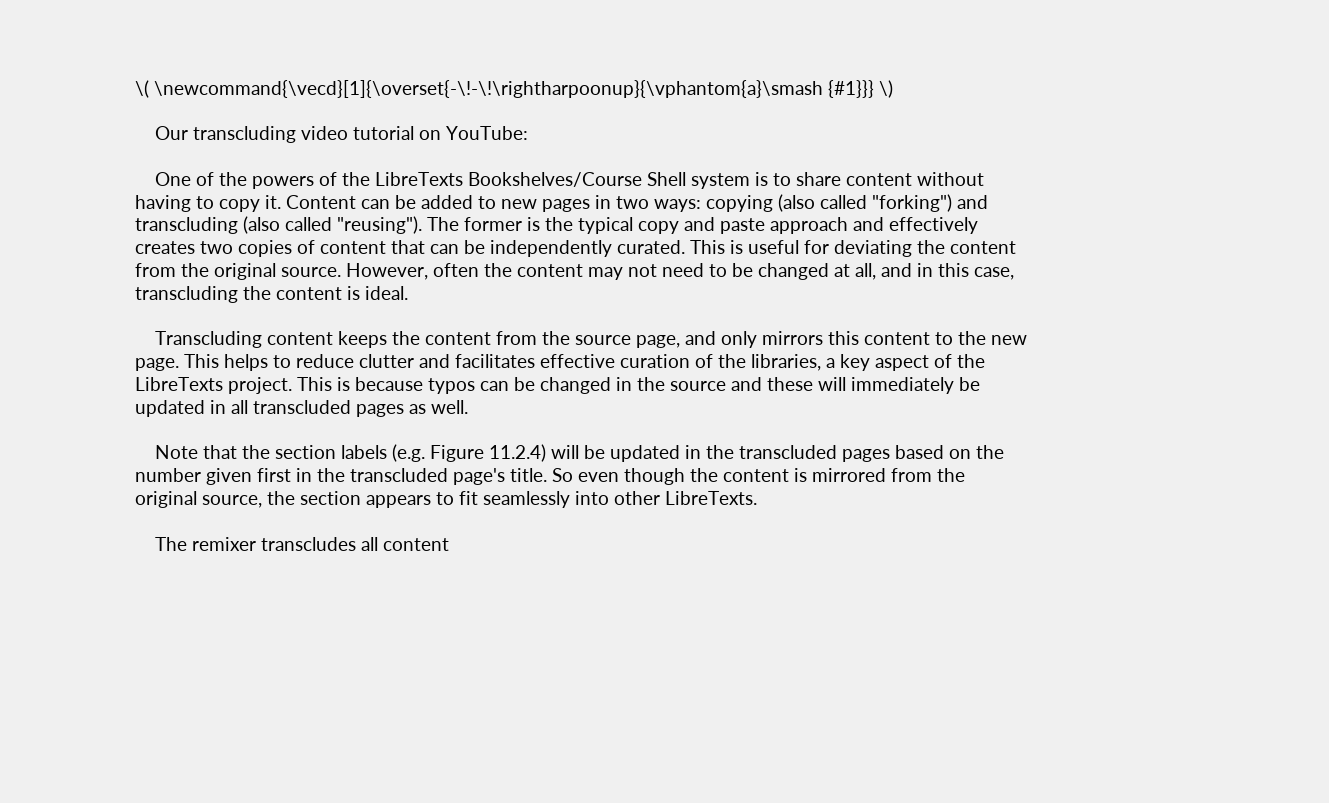\( \newcommand{\vecd}[1]{\overset{-\!-\!\rightharpoonup}{\vphantom{a}\smash {#1}}} \)

    Our transcluding video tutorial on YouTube:

    One of the powers of the LibreTexts Bookshelves/Course Shell system is to share content without having to copy it. Content can be added to new pages in two ways: copying (also called "forking") and transcluding (also called "reusing"). The former is the typical copy and paste approach and effectively creates two copies of content that can be independently curated. This is useful for deviating the content from the original source. However, often the content may not need to be changed at all, and in this case, transcluding the content is ideal.

    Transcluding content keeps the content from the source page, and only mirrors this content to the new page. This helps to reduce clutter and facilitates effective curation of the libraries, a key aspect of the LibreTexts project. This is because typos can be changed in the source and these will immediately be updated in all transcluded pages as well.

    Note that the section labels (e.g. Figure 11.2.4) will be updated in the transcluded pages based on the number given first in the transcluded page's title. So even though the content is mirrored from the original source, the section appears to fit seamlessly into other LibreTexts.

    The remixer transcludes all content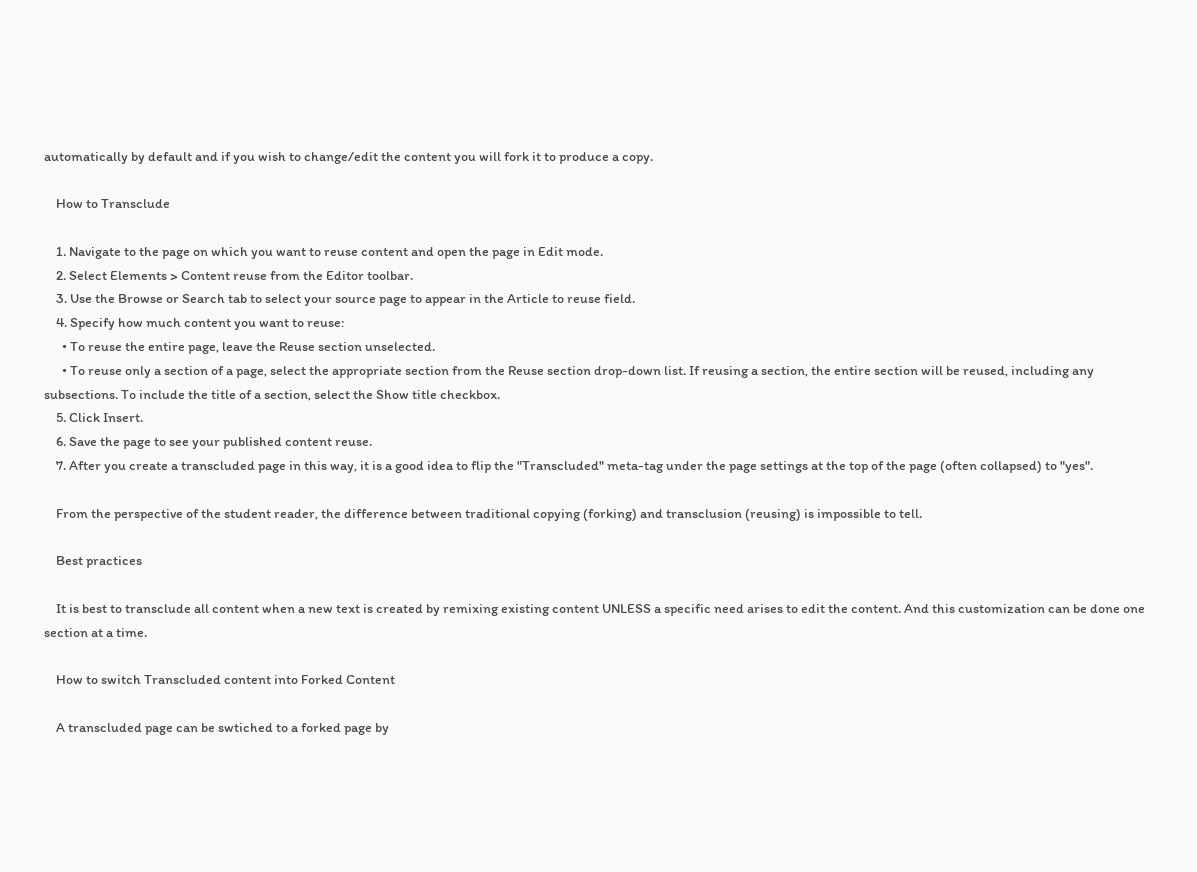automatically by default and if you wish to change/edit the content you will fork it to produce a copy.

    How to Transclude

    1. Navigate to the page on which you want to reuse content and open the page in Edit mode.
    2. Select Elements > Content reuse from the Editor toolbar.
    3. Use the Browse or Search tab to select your source page to appear in the Article to reuse field.
    4. Specify how much content you want to reuse:
      • To reuse the entire page, leave the Reuse section unselected.
      • To reuse only a section of a page, select the appropriate section from the Reuse section drop-down list. If reusing a section, the entire section will be reused, including any subsections. To include the title of a section, select the Show title checkbox.
    5. Click Insert.
    6. Save the page to see your published content reuse.
    7. After you create a transcluded page in this way, it is a good idea to flip the "Transcluded" meta-tag under the page settings at the top of the page (often collapsed) to "yes".

    From the perspective of the student reader, the difference between traditional copying (forking) and transclusion (reusing) is impossible to tell.

    Best practices

    It is best to transclude all content when a new text is created by remixing existing content UNLESS a specific need arises to edit the content. And this customization can be done one section at a time.

    How to switch Transcluded content into Forked Content

    A transcluded page can be swtiched to a forked page by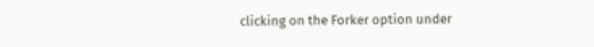clicking on the Forker option under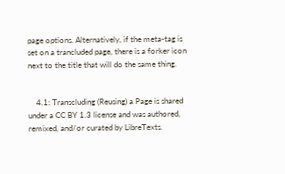page options. Alternatively, if the meta-tag is set on a trancluded page, there is a forker icon next to the title that will do the same thing.


    4.1: Transcluding (Reusing) a Page is shared under a CC BY 1.3 license and was authored, remixed, and/or curated by LibreTexts.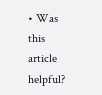• Was this article helpful?